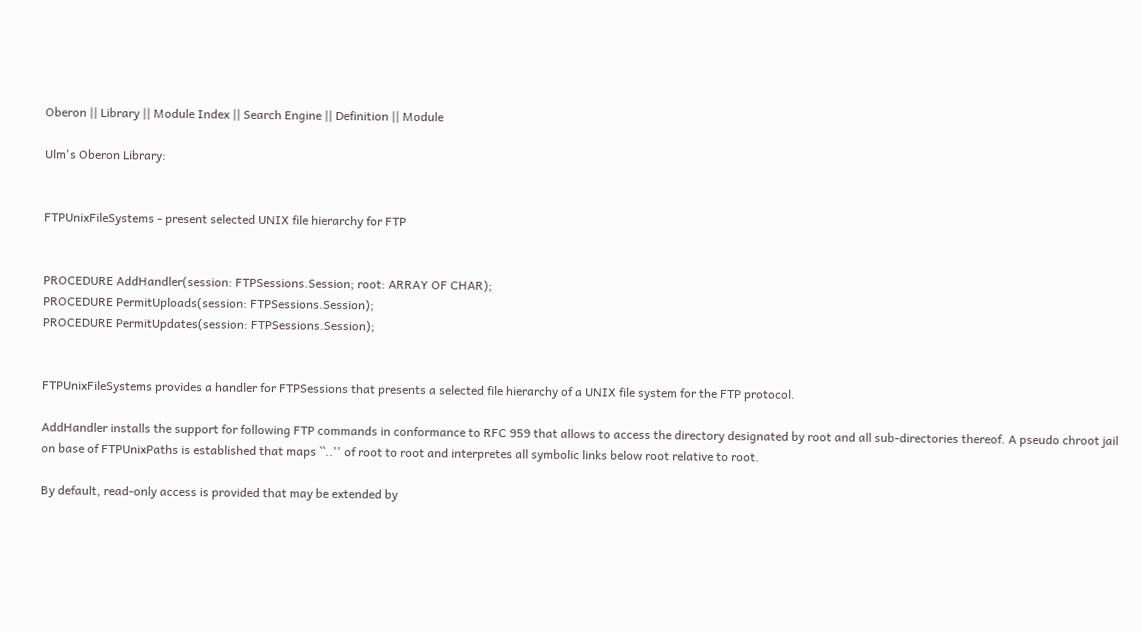Oberon || Library || Module Index || Search Engine || Definition || Module

Ulm's Oberon Library:


FTPUnixFileSystems - present selected UNIX file hierarchy for FTP


PROCEDURE AddHandler(session: FTPSessions.Session; root: ARRAY OF CHAR);
PROCEDURE PermitUploads(session: FTPSessions.Session);
PROCEDURE PermitUpdates(session: FTPSessions.Session);


FTPUnixFileSystems provides a handler for FTPSessions that presents a selected file hierarchy of a UNIX file system for the FTP protocol.

AddHandler installs the support for following FTP commands in conformance to RFC 959 that allows to access the directory designated by root and all sub-directories thereof. A pseudo chroot jail on base of FTPUnixPaths is established that maps ``..'' of root to root and interpretes all symbolic links below root relative to root.

By default, read-only access is provided that may be extended by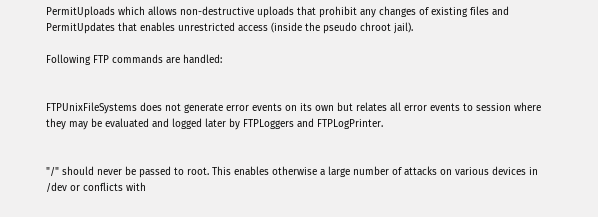PermitUploads which allows non-destructive uploads that prohibit any changes of existing files and PermitUpdates that enables unrestricted access (inside the pseudo chroot jail).

Following FTP commands are handled:


FTPUnixFileSystems does not generate error events on its own but relates all error events to session where they may be evaluated and logged later by FTPLoggers and FTPLogPrinter.


"/" should never be passed to root. This enables otherwise a large number of attacks on various devices in /dev or conflicts with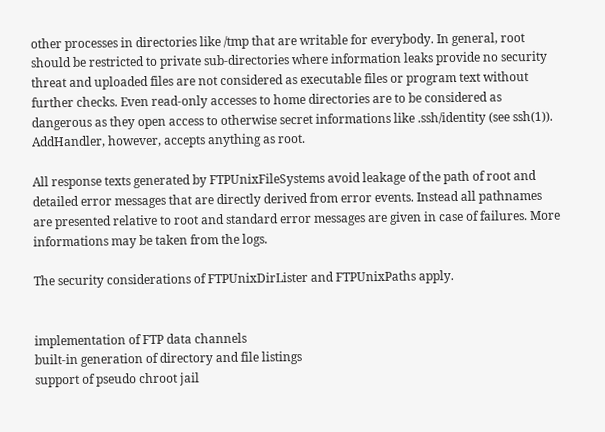other processes in directories like /tmp that are writable for everybody. In general, root should be restricted to private sub-directories where information leaks provide no security threat and uploaded files are not considered as executable files or program text without further checks. Even read-only accesses to home directories are to be considered as dangerous as they open access to otherwise secret informations like .ssh/identity (see ssh(1)). AddHandler, however, accepts anything as root.

All response texts generated by FTPUnixFileSystems avoid leakage of the path of root and detailed error messages that are directly derived from error events. Instead all pathnames are presented relative to root and standard error messages are given in case of failures. More informations may be taken from the logs.

The security considerations of FTPUnixDirLister and FTPUnixPaths apply.


implementation of FTP data channels
built-in generation of directory and file listings
support of pseudo chroot jail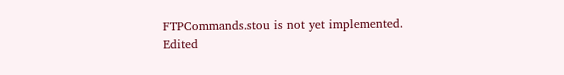FTPCommands.stou is not yet implemented.
Edited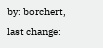by: borchert, last change: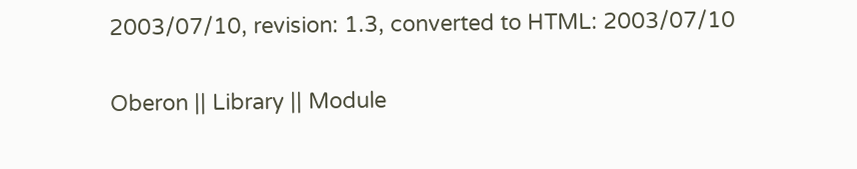2003/07/10, revision: 1.3, converted to HTML: 2003/07/10

Oberon || Library || Module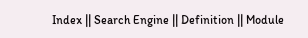Index || Search Engine || Definition || Module